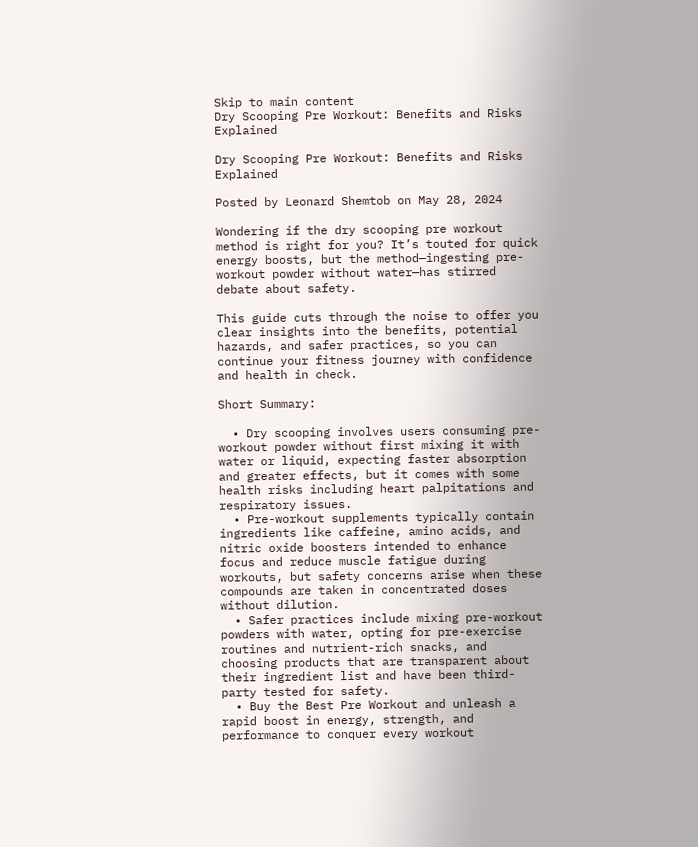Skip to main content
Dry Scooping Pre Workout: Benefits and Risks Explained

Dry Scooping Pre Workout: Benefits and Risks Explained

Posted by Leonard Shemtob on May 28, 2024

Wondering if the dry scooping pre workout method is right for you? It’s touted for quick energy boosts, but the method—ingesting pre-workout powder without water—has stirred debate about safety.

This guide cuts through the noise to offer you clear insights into the benefits, potential hazards, and safer practices, so you can continue your fitness journey with confidence and health in check.

Short Summary:

  • Dry scooping involves users consuming pre-workout powder without first mixing it with water or liquid, expecting faster absorption and greater effects, but it comes with some health risks including heart palpitations and respiratory issues.
  • Pre-workout supplements typically contain ingredients like caffeine, amino acids, and nitric oxide boosters intended to enhance focus and reduce muscle fatigue during workouts, but safety concerns arise when these compounds are taken in concentrated doses without dilution.
  • Safer practices include mixing pre-workout powders with water, opting for pre-exercise routines and nutrient-rich snacks, and choosing products that are transparent about their ingredient list and have been third-party tested for safety.
  • Buy the Best Pre Workout and unleash a rapid boost in energy, strength, and performance to conquer every workout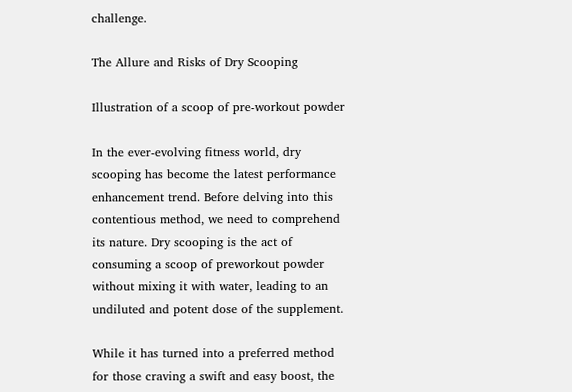challenge.

The Allure and Risks of Dry Scooping

Illustration of a scoop of pre-workout powder

In the ever-evolving fitness world, dry scooping has become the latest performance enhancement trend. Before delving into this contentious method, we need to comprehend its nature. Dry scooping is the act of consuming a scoop of preworkout powder without mixing it with water, leading to an undiluted and potent dose of the supplement.

While it has turned into a preferred method for those craving a swift and easy boost, the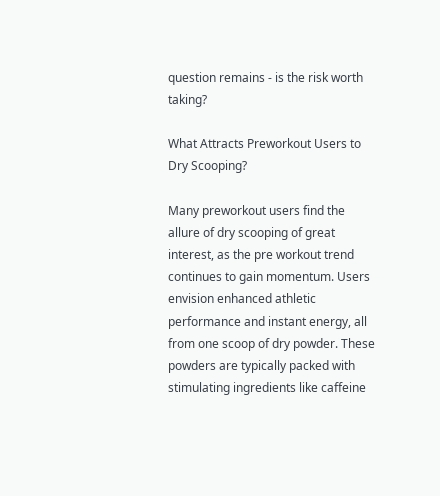question remains - is the risk worth taking?

What Attracts Preworkout Users to Dry Scooping?

Many preworkout users find the allure of dry scooping of great interest, as the pre workout trend continues to gain momentum. Users envision enhanced athletic performance and instant energy, all from one scoop of dry powder. These powders are typically packed with stimulating ingredients like caffeine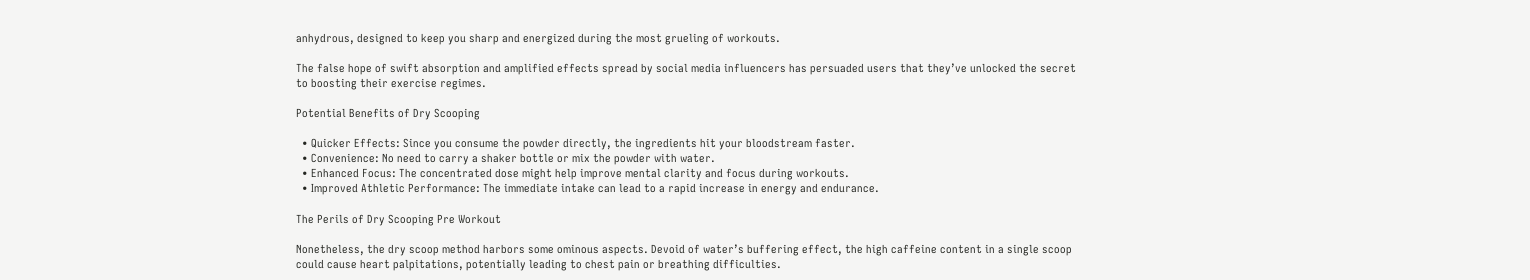anhydrous, designed to keep you sharp and energized during the most grueling of workouts.

The false hope of swift absorption and amplified effects spread by social media influencers has persuaded users that they’ve unlocked the secret to boosting their exercise regimes.

Potential Benefits of Dry Scooping

  • Quicker Effects: Since you consume the powder directly, the ingredients hit your bloodstream faster.
  • Convenience: No need to carry a shaker bottle or mix the powder with water.
  • Enhanced Focus: The concentrated dose might help improve mental clarity and focus during workouts.
  • Improved Athletic Performance: The immediate intake can lead to a rapid increase in energy and endurance.

The Perils of Dry Scooping Pre Workout

Nonetheless, the dry scoop method harbors some ominous aspects. Devoid of water’s buffering effect, the high caffeine content in a single scoop could cause heart palpitations, potentially leading to chest pain or breathing difficulties.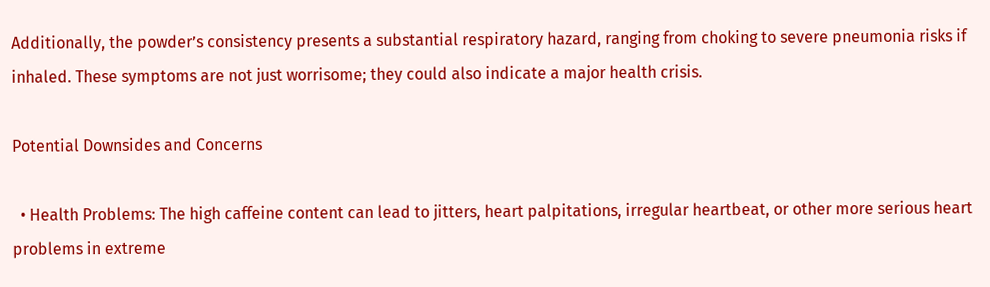Additionally, the powder’s consistency presents a substantial respiratory hazard, ranging from choking to severe pneumonia risks if inhaled. These symptoms are not just worrisome; they could also indicate a major health crisis.

Potential Downsides and Concerns

  • Health Problems: The high caffeine content can lead to jitters, heart palpitations, irregular heartbeat, or other more serious heart problems in extreme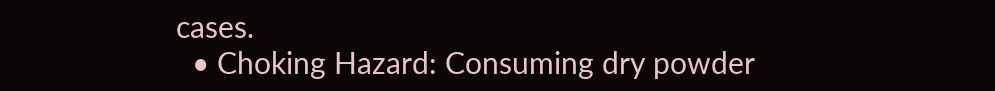cases.
  • Choking Hazard: Consuming dry powder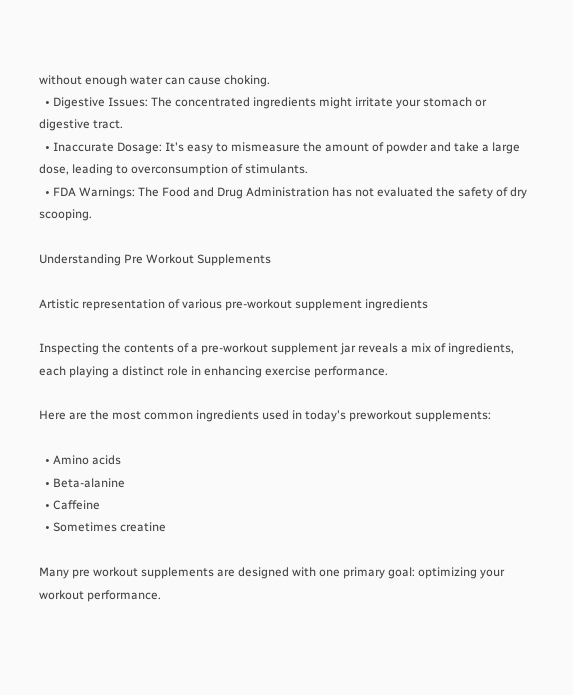without enough water can cause choking.
  • Digestive Issues: The concentrated ingredients might irritate your stomach or digestive tract.
  • Inaccurate Dosage: It's easy to mismeasure the amount of powder and take a large dose, leading to overconsumption of stimulants.
  • FDA Warnings: The Food and Drug Administration has not evaluated the safety of dry scooping.

Understanding Pre Workout Supplements

Artistic representation of various pre-workout supplement ingredients

Inspecting the contents of a pre-workout supplement jar reveals a mix of ingredients, each playing a distinct role in enhancing exercise performance.

Here are the most common ingredients used in today's preworkout supplements:

  • Amino acids
  • Beta-alanine
  • Caffeine
  • Sometimes creatine

Many pre workout supplements are designed with one primary goal: optimizing your workout performance.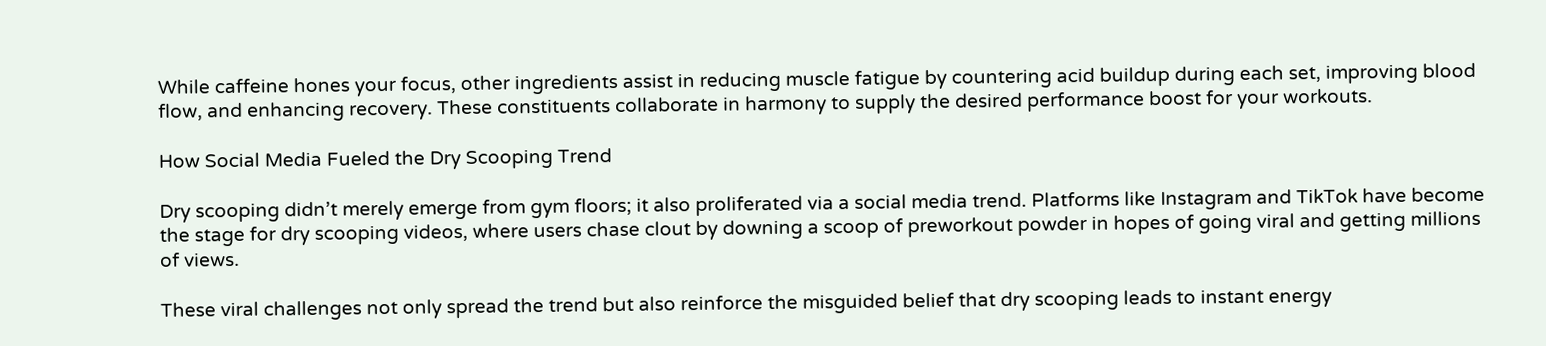While caffeine hones your focus, other ingredients assist in reducing muscle fatigue by countering acid buildup during each set, improving blood flow, and enhancing recovery. These constituents collaborate in harmony to supply the desired performance boost for your workouts.

How Social Media Fueled the Dry Scooping Trend

Dry scooping didn’t merely emerge from gym floors; it also proliferated via a social media trend. Platforms like Instagram and TikTok have become the stage for dry scooping videos, where users chase clout by downing a scoop of preworkout powder in hopes of going viral and getting millions of views.

These viral challenges not only spread the trend but also reinforce the misguided belief that dry scooping leads to instant energy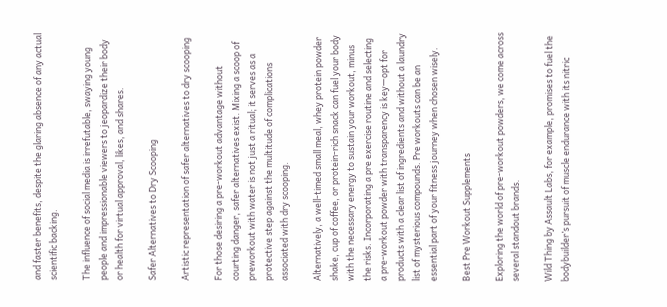and faster benefits, despite the glaring absence of any actual scientific backing.

The influence of social media is irrefutable, swaying young people and impressionable viewers to jeopardize their body or health for virtual approval, likes, and shares.

Safer Alternatives to Dry Scooping

Artistic representation of safer alternatives to dry scooping

For those desiring a pre-workout advantage without courting danger, safer alternatives exist. Mixing a scoop of preworkout with water is not just a ritual; it serves as a protective step against the multitude of complications associated with dry scooping.

Alternatively, a well-timed small meal, whey protein powder shake, cup of coffee, or protein-rich snack can fuel your body with the necessary energy to sustain your workout, minus the risks. Incorporating a pre exercise routine and selecting a pre-workout powder with transparency is key—opt for products with a clear list of ingredients and without a laundry list of mysterious compounds. Pre workouts can be an essential part of your fitness journey when chosen wisely.

Best Pre Workout Supplements

Exploring the world of pre-workout powders, we come across several standout brands.

Wild Thing by Assault Labs, for example, promises to fuel the bodybuilder’s pursuit of muscle endurance with its nitric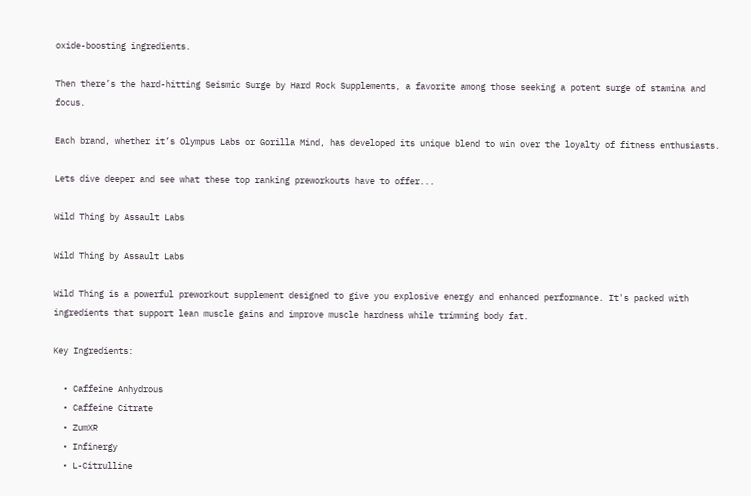oxide-boosting ingredients.

Then there’s the hard-hitting Seismic Surge by Hard Rock Supplements, a favorite among those seeking a potent surge of stamina and focus.

Each brand, whether it’s Olympus Labs or Gorilla Mind, has developed its unique blend to win over the loyalty of fitness enthusiasts.

Lets dive deeper and see what these top ranking preworkouts have to offer...

Wild Thing by Assault Labs

Wild Thing by Assault Labs

Wild Thing is a powerful preworkout supplement designed to give you explosive energy and enhanced performance. It's packed with ingredients that support lean muscle gains and improve muscle hardness while trimming body fat.

Key Ingredients:

  • Caffeine Anhydrous
  • Caffeine Citrate
  • ZumXR
  • Infinergy
  • L-Citrulline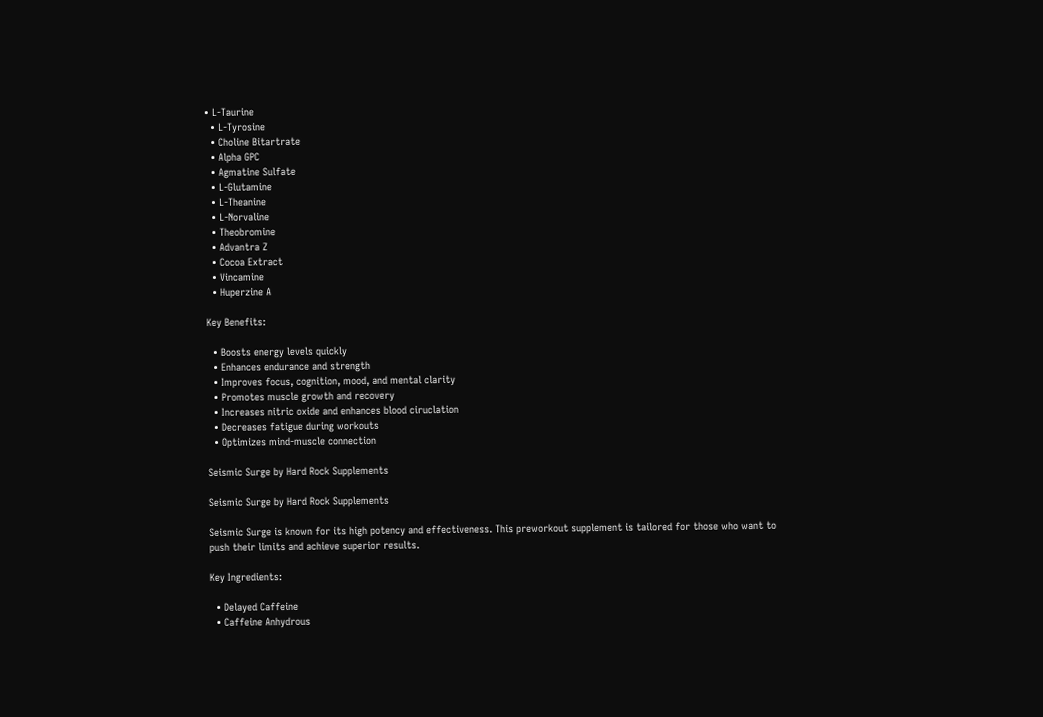• L-Taurine
  • L-Tyrosine
  • Choline Bitartrate
  • Alpha GPC
  • Agmatine Sulfate
  • L-Glutamine
  • L-Theanine
  • L-Norvaline
  • Theobromine
  • Advantra Z
  • Cocoa Extract
  • Vincamine
  • Huperzine A

Key Benefits:

  • Boosts energy levels quickly
  • Enhances endurance and strength
  • Improves focus, cognition, mood, and mental clarity
  • Promotes muscle growth and recovery
  • Increases nitric oxide and enhances blood ciruclation
  • Decreases fatigue during workouts
  • Optimizes mind-muscle connection

Seismic Surge by Hard Rock Supplements

Seismic Surge by Hard Rock Supplements

Seismic Surge is known for its high potency and effectiveness. This preworkout supplement is tailored for those who want to push their limits and achieve superior results.

Key Ingredients:

  • Delayed Caffeine
  • Caffeine Anhydrous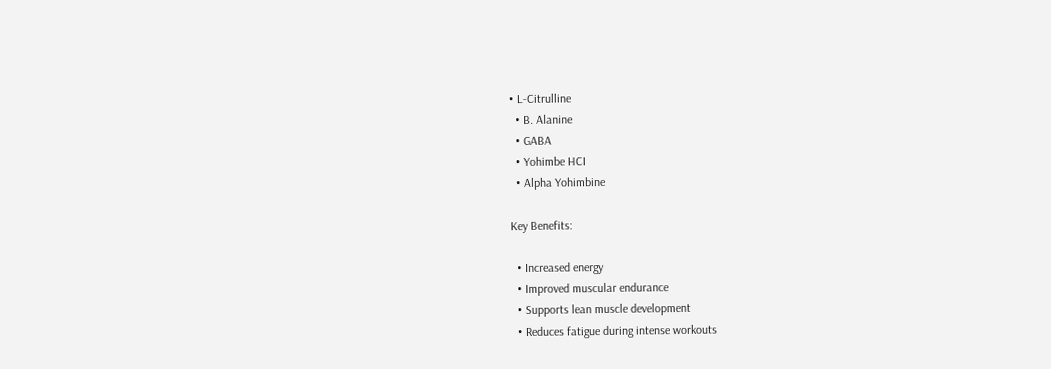• L-Citrulline
  • B. Alanine
  • GABA
  • Yohimbe HCI
  • Alpha Yohimbine

Key Benefits:

  • Increased energy
  • Improved muscular endurance
  • Supports lean muscle development
  • Reduces fatigue during intense workouts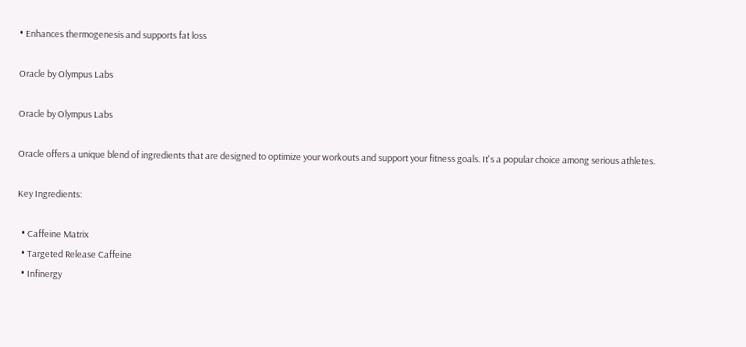• Enhances thermogenesis and supports fat loss

Oracle by Olympus Labs

Oracle by Olympus Labs

Oracle offers a unique blend of ingredients that are designed to optimize your workouts and support your fitness goals. It's a popular choice among serious athletes.

Key Ingredients:

  • Caffeine Matrix
  • Targeted Release Caffeine
  • Infinergy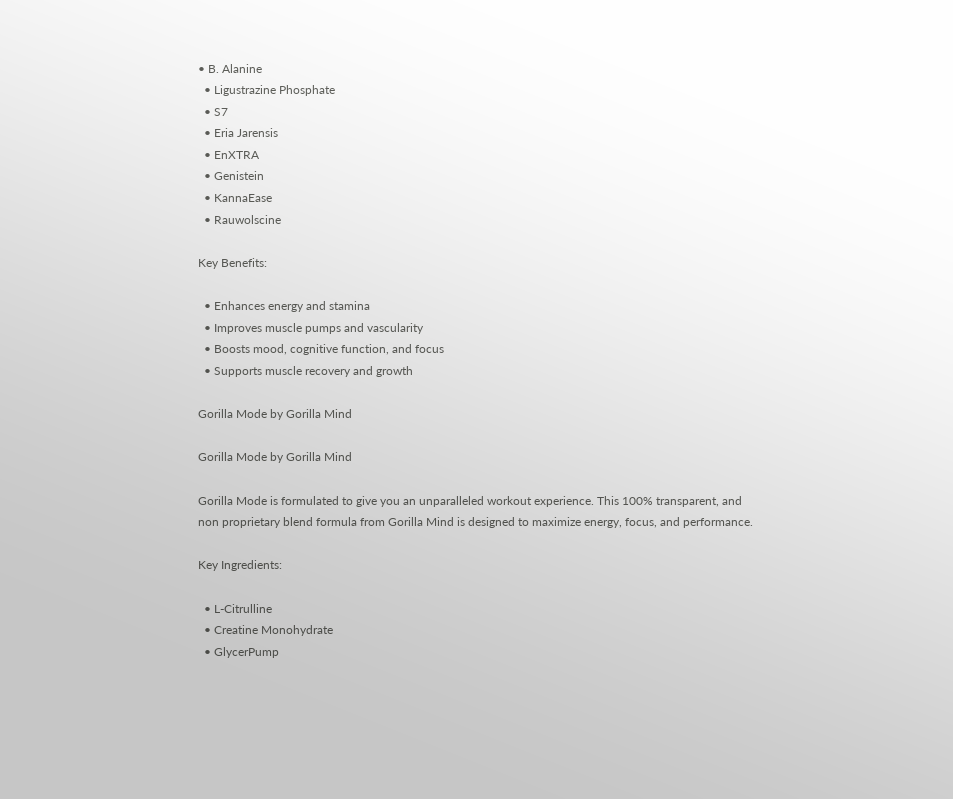• B. Alanine
  • Ligustrazine Phosphate
  • S7
  • Eria Jarensis
  • EnXTRA
  • Genistein
  • KannaEase
  • Rauwolscine

Key Benefits:

  • Enhances energy and stamina
  • Improves muscle pumps and vascularity
  • Boosts mood, cognitive function, and focus
  • Supports muscle recovery and growth

Gorilla Mode by Gorilla Mind

Gorilla Mode by Gorilla Mind

Gorilla Mode is formulated to give you an unparalleled workout experience. This 100% transparent, and non proprietary blend formula from Gorilla Mind is designed to maximize energy, focus, and performance.

Key Ingredients:

  • L-Citrulline
  • Creatine Monohydrate
  • GlycerPump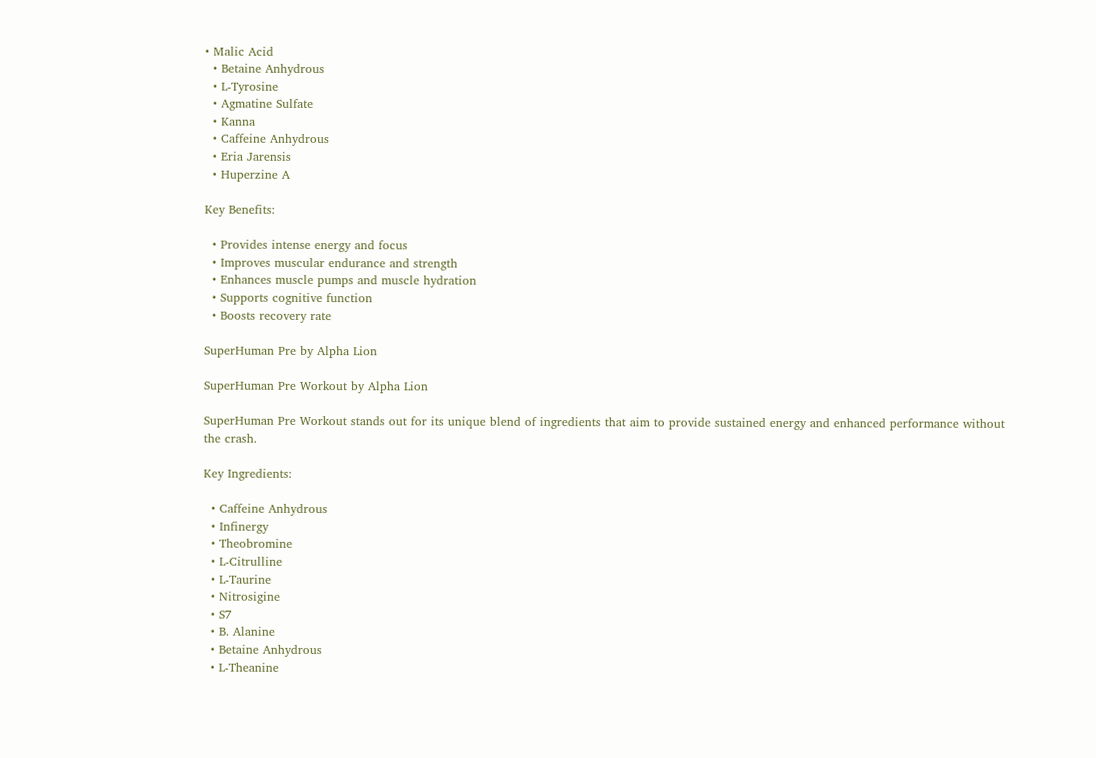• Malic Acid
  • Betaine Anhydrous
  • L-Tyrosine
  • Agmatine Sulfate
  • Kanna
  • Caffeine Anhydrous
  • Eria Jarensis
  • Huperzine A

Key Benefits:

  • Provides intense energy and focus
  • Improves muscular endurance and strength
  • Enhances muscle pumps and muscle hydration
  • Supports cognitive function
  • Boosts recovery rate

SuperHuman Pre by Alpha Lion

SuperHuman Pre Workout by Alpha Lion

SuperHuman Pre Workout stands out for its unique blend of ingredients that aim to provide sustained energy and enhanced performance without the crash.

Key Ingredients:

  • Caffeine Anhydrous
  • Infinergy
  • Theobromine
  • L-Citrulline
  • L-Taurine
  • Nitrosigine
  • S7
  • B. Alanine
  • Betaine Anhydrous
  • L-Theanine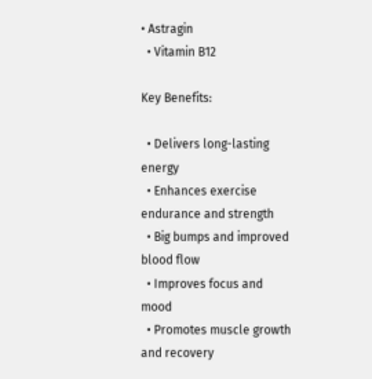• Astragin
  • Vitamin B12

Key Benefits:

  • Delivers long-lasting energy
  • Enhances exercise endurance and strength
  • Big bumps and improved blood flow
  • Improves focus and mood
  • Promotes muscle growth and recovery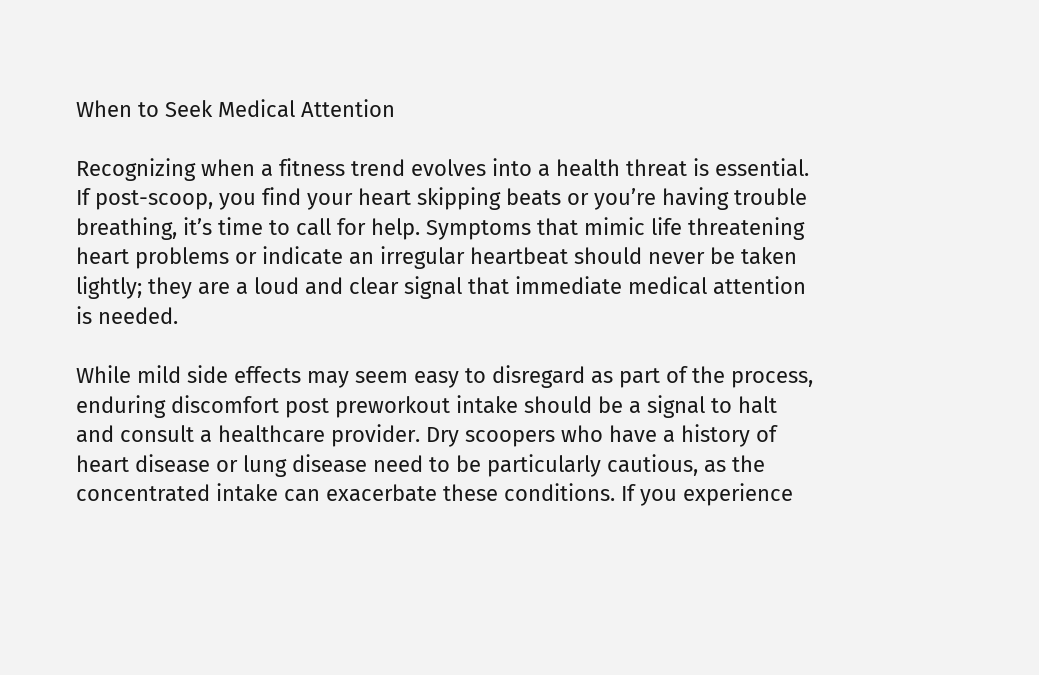When to Seek Medical Attention

Recognizing when a fitness trend evolves into a health threat is essential. If post-scoop, you find your heart skipping beats or you’re having trouble breathing, it’s time to call for help. Symptoms that mimic life threatening heart problems or indicate an irregular heartbeat should never be taken lightly; they are a loud and clear signal that immediate medical attention is needed.

While mild side effects may seem easy to disregard as part of the process, enduring discomfort post preworkout intake should be a signal to halt and consult a healthcare provider. Dry scoopers who have a history of heart disease or lung disease need to be particularly cautious, as the concentrated intake can exacerbate these conditions. If you experience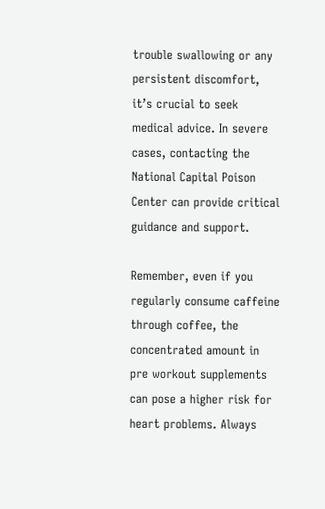trouble swallowing or any persistent discomfort, it’s crucial to seek medical advice. In severe cases, contacting the National Capital Poison Center can provide critical guidance and support.

Remember, even if you regularly consume caffeine through coffee, the concentrated amount in pre workout supplements can pose a higher risk for heart problems. Always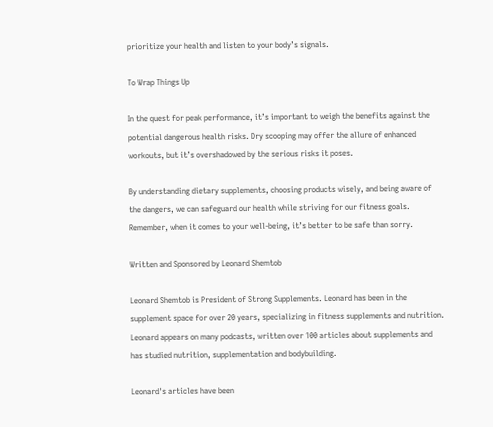prioritize your health and listen to your body’s signals.

To Wrap Things Up

In the quest for peak performance, it’s important to weigh the benefits against the potential dangerous health risks. Dry scooping may offer the allure of enhanced workouts, but it’s overshadowed by the serious risks it poses.

By understanding dietary supplements, choosing products wisely, and being aware of the dangers, we can safeguard our health while striving for our fitness goals. Remember, when it comes to your well-being, it’s better to be safe than sorry.

Written and Sponsored by Leonard Shemtob

Leonard Shemtob is President of Strong Supplements. Leonard has been in the supplement space for over 20 years, specializing in fitness supplements and nutrition. Leonard appears on many podcasts, written over 100 articles about supplements and has studied nutrition, supplementation and bodybuilding.

Leonard's articles have been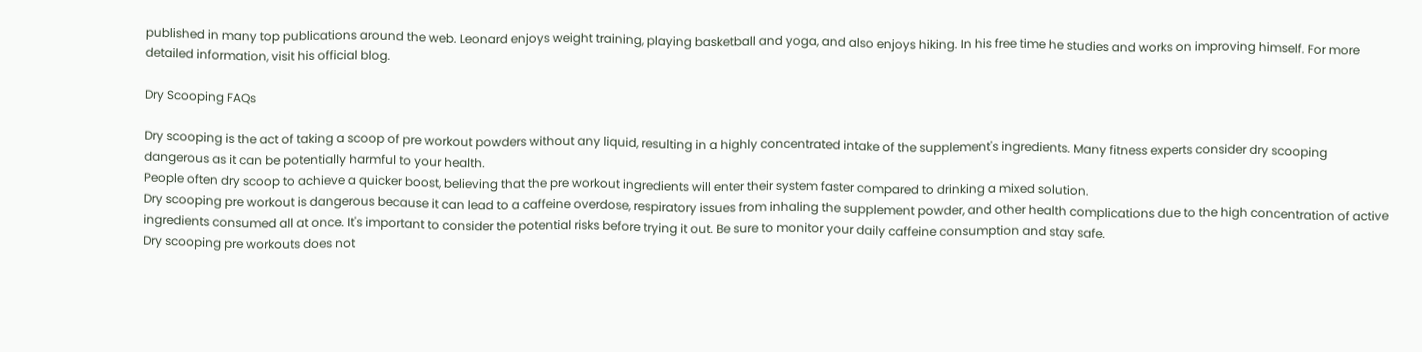published in many top publications around the web. Leonard enjoys weight training, playing basketball and yoga, and also enjoys hiking. In his free time he studies and works on improving himself. For more detailed information, visit his official blog.

Dry Scooping FAQs

Dry scooping is the act of taking a scoop of pre workout powders without any liquid, resulting in a highly concentrated intake of the supplement's ingredients. Many fitness experts consider dry scooping dangerous as it can be potentially harmful to your health.
People often dry scoop to achieve a quicker boost, believing that the pre workout ingredients will enter their system faster compared to drinking a mixed solution.
Dry scooping pre workout is dangerous because it can lead to a caffeine overdose, respiratory issues from inhaling the supplement powder, and other health complications due to the high concentration of active ingredients consumed all at once. It's important to consider the potential risks before trying it out. Be sure to monitor your daily caffeine consumption and stay safe.
Dry scooping pre workouts does not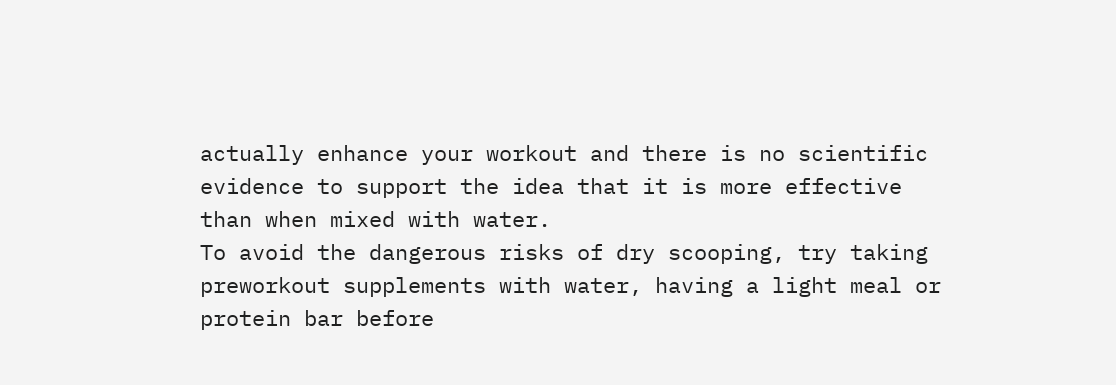actually enhance your workout and there is no scientific evidence to support the idea that it is more effective than when mixed with water.
To avoid the dangerous risks of dry scooping, try taking preworkout supplements with water, having a light meal or protein bar before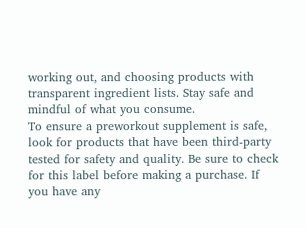working out, and choosing products with transparent ingredient lists. Stay safe and mindful of what you consume.
To ensure a preworkout supplement is safe, look for products that have been third-party tested for safety and quality. Be sure to check for this label before making a purchase. If you have any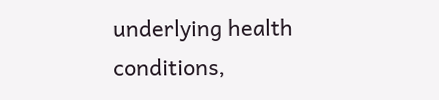underlying health conditions,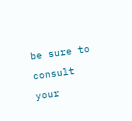be sure to consult your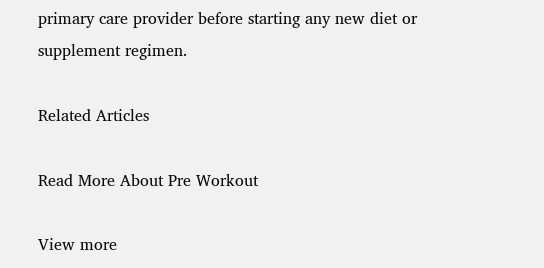primary care provider before starting any new diet or supplement regimen.

Related Articles

Read More About Pre Workout

View more